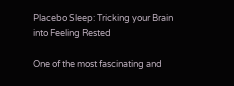Placebo Sleep: Tricking your Brain into Feeling Rested

One of the most fascinating and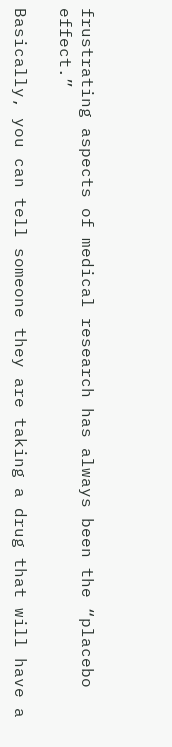frustrating aspects of medical research has always been the “placebo effect.”

Basically, you can tell someone they are taking a drug that will have a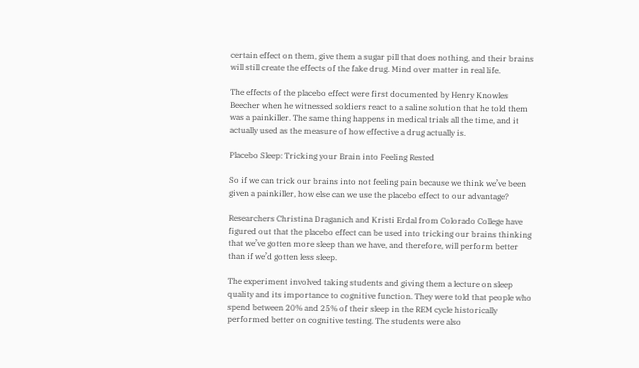certain effect on them, give them a sugar pill that does nothing, and their brains will still create the effects of the fake drug. Mind over matter in real life.

The effects of the placebo effect were first documented by Henry Knowles Beecher when he witnessed soldiers react to a saline solution that he told them was a painkiller. The same thing happens in medical trials all the time, and it actually used as the measure of how effective a drug actually is.

Placebo Sleep: Tricking your Brain into Feeling Rested

So if we can trick our brains into not feeling pain because we think we’ve been given a painkiller, how else can we use the placebo effect to our advantage?

Researchers Christina Draganich and Kristi Erdal from Colorado College have figured out that the placebo effect can be used into tricking our brains thinking that we’ve gotten more sleep than we have, and therefore, will perform better than if we’d gotten less sleep.

The experiment involved taking students and giving them a lecture on sleep quality and its importance to cognitive function. They were told that people who spend between 20% and 25% of their sleep in the REM cycle historically performed better on cognitive testing. The students were also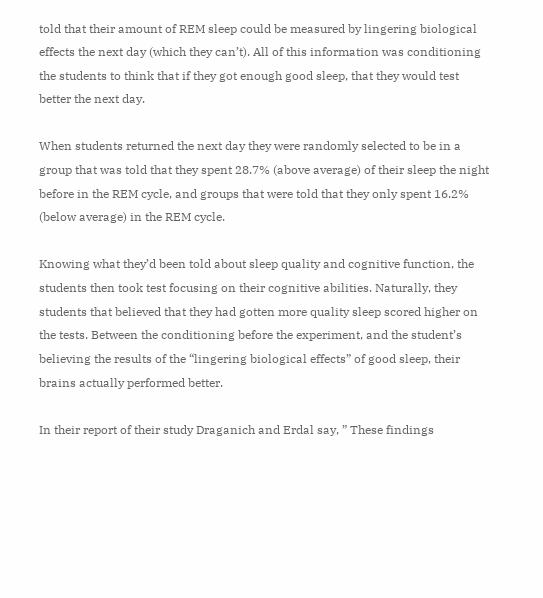told that their amount of REM sleep could be measured by lingering biological effects the next day (which they can’t). All of this information was conditioning the students to think that if they got enough good sleep, that they would test better the next day.

When students returned the next day they were randomly selected to be in a group that was told that they spent 28.7% (above average) of their sleep the night before in the REM cycle, and groups that were told that they only spent 16.2% (below average) in the REM cycle.

Knowing what they’d been told about sleep quality and cognitive function, the students then took test focusing on their cognitive abilities. Naturally, they students that believed that they had gotten more quality sleep scored higher on the tests. Between the conditioning before the experiment, and the student’s believing the results of the “lingering biological effects” of good sleep, their brains actually performed better.

In their report of their study Draganich and Erdal say, ” These findings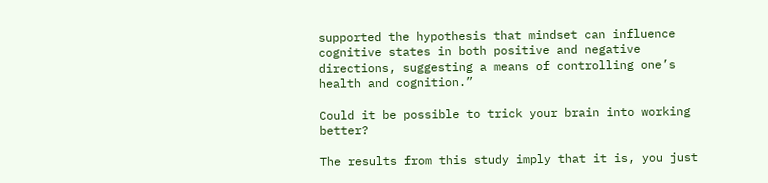supported the hypothesis that mindset can influence cognitive states in both positive and negative directions, suggesting a means of controlling one’s health and cognition.”

Could it be possible to trick your brain into working better?

The results from this study imply that it is, you just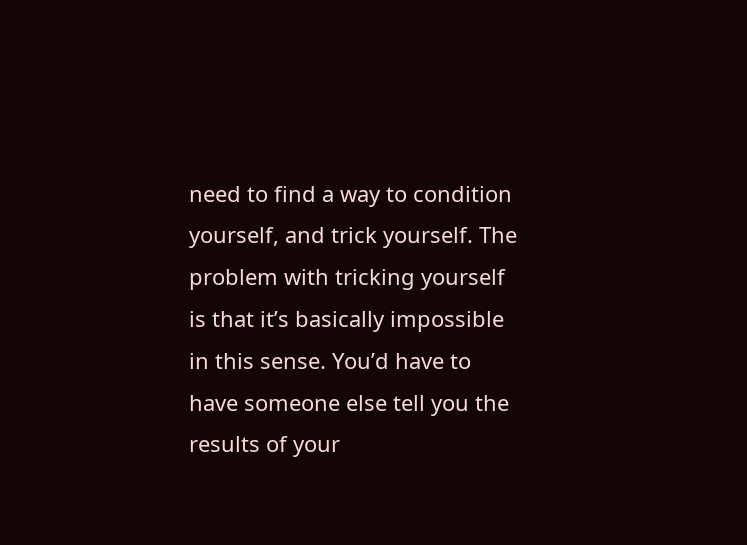need to find a way to condition yourself, and trick yourself. The problem with tricking yourself is that it’s basically impossible in this sense. You’d have to have someone else tell you the results of your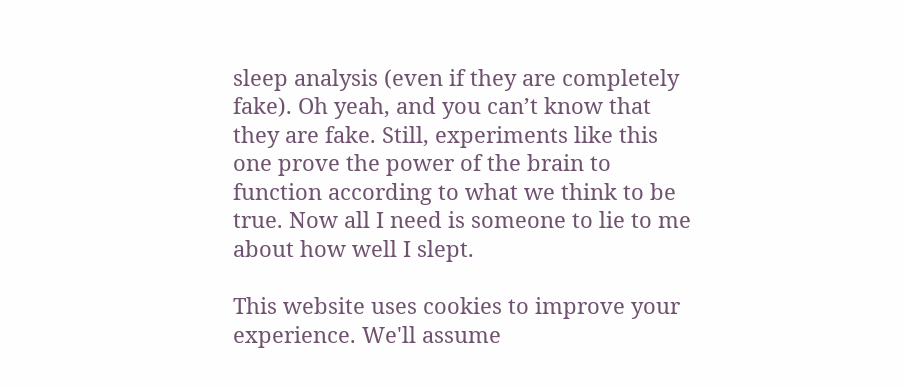sleep analysis (even if they are completely fake). Oh yeah, and you can’t know that they are fake. Still, experiments like this one prove the power of the brain to function according to what we think to be true. Now all I need is someone to lie to me about how well I slept.

This website uses cookies to improve your experience. We'll assume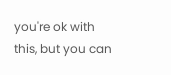you're ok with this, but you can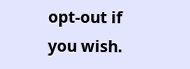opt-out if you wish.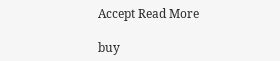Accept Read More

buy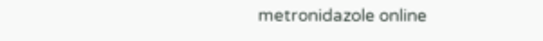metronidazole online